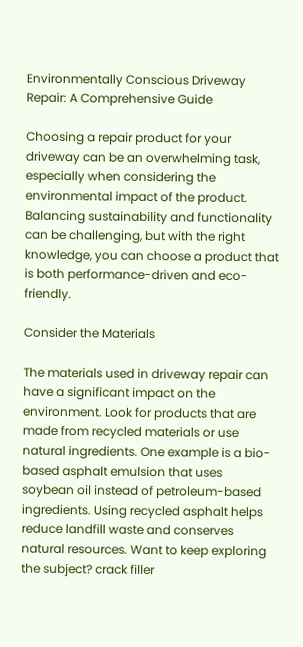Environmentally Conscious Driveway Repair: A Comprehensive Guide

Choosing a repair product for your driveway can be an overwhelming task, especially when considering the environmental impact of the product. Balancing sustainability and functionality can be challenging, but with the right knowledge, you can choose a product that is both performance-driven and eco-friendly.

Consider the Materials

The materials used in driveway repair can have a significant impact on the environment. Look for products that are made from recycled materials or use natural ingredients. One example is a bio-based asphalt emulsion that uses soybean oil instead of petroleum-based ingredients. Using recycled asphalt helps reduce landfill waste and conserves natural resources. Want to keep exploring the subject? crack filler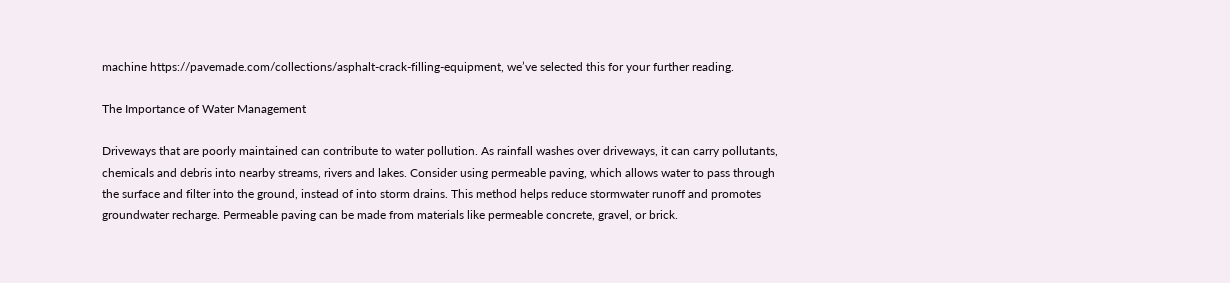machine https://pavemade.com/collections/asphalt-crack-filling-equipment, we’ve selected this for your further reading.

The Importance of Water Management

Driveways that are poorly maintained can contribute to water pollution. As rainfall washes over driveways, it can carry pollutants, chemicals and debris into nearby streams, rivers and lakes. Consider using permeable paving, which allows water to pass through the surface and filter into the ground, instead of into storm drains. This method helps reduce stormwater runoff and promotes groundwater recharge. Permeable paving can be made from materials like permeable concrete, gravel, or brick.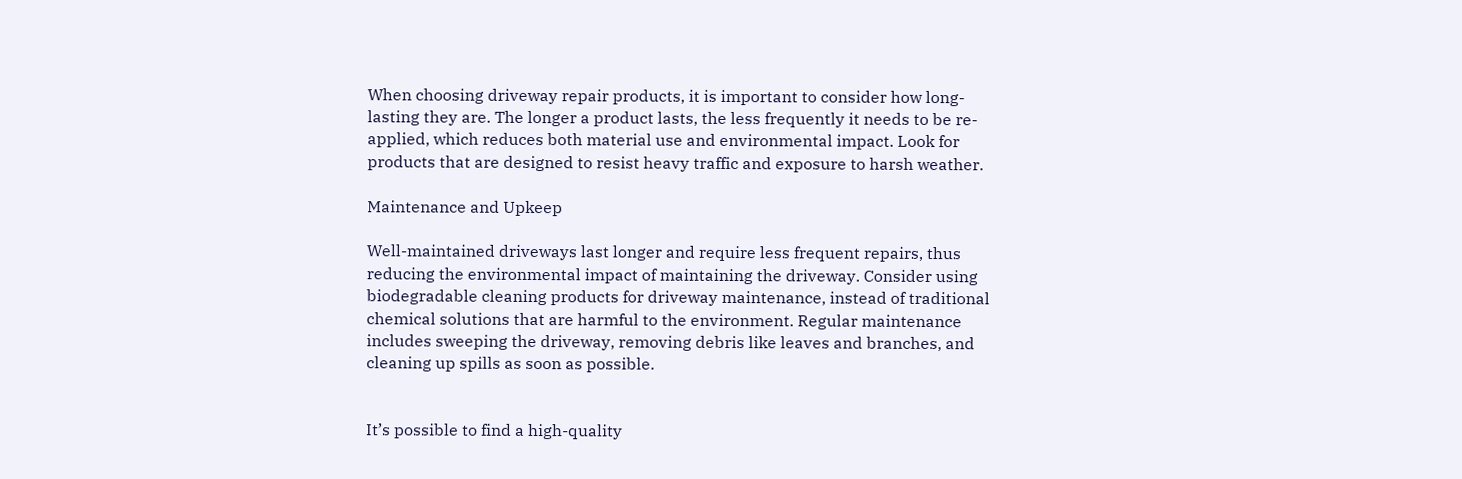When choosing driveway repair products, it is important to consider how long-lasting they are. The longer a product lasts, the less frequently it needs to be re-applied, which reduces both material use and environmental impact. Look for products that are designed to resist heavy traffic and exposure to harsh weather.

Maintenance and Upkeep

Well-maintained driveways last longer and require less frequent repairs, thus reducing the environmental impact of maintaining the driveway. Consider using biodegradable cleaning products for driveway maintenance, instead of traditional chemical solutions that are harmful to the environment. Regular maintenance includes sweeping the driveway, removing debris like leaves and branches, and cleaning up spills as soon as possible.


It’s possible to find a high-quality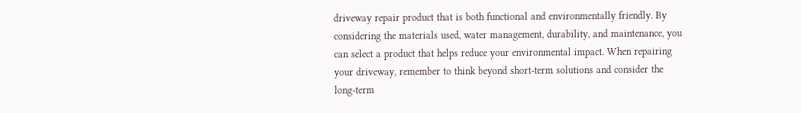driveway repair product that is both functional and environmentally friendly. By considering the materials used, water management, durability, and maintenance, you can select a product that helps reduce your environmental impact. When repairing your driveway, remember to think beyond short-term solutions and consider the long-term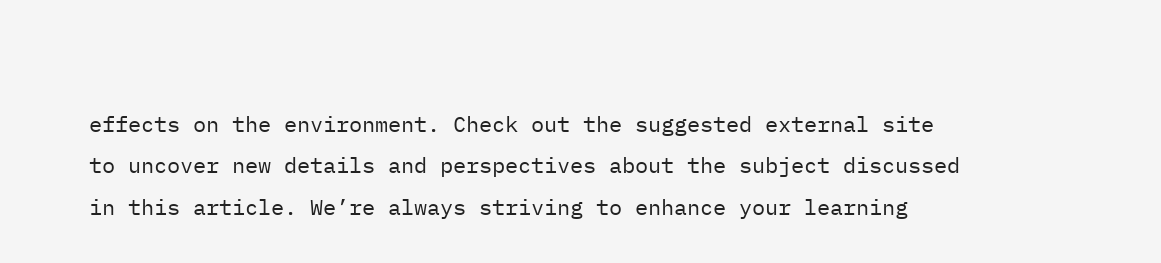effects on the environment. Check out the suggested external site to uncover new details and perspectives about the subject discussed in this article. We’re always striving to enhance your learning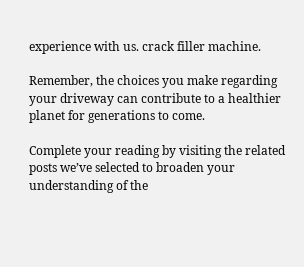experience with us. crack filler machine.

Remember, the choices you make regarding your driveway can contribute to a healthier planet for generations to come.

Complete your reading by visiting the related posts we’ve selected to broaden your understanding of the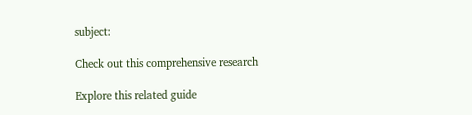subject:

Check out this comprehensive research

Explore this related guide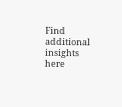Find additional insights here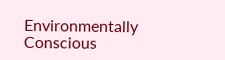Environmentally Conscious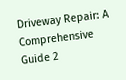Driveway Repair: A Comprehensive Guide 2